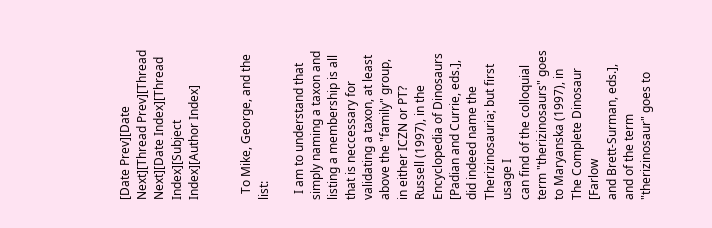[Date Prev][Date Next][Thread Prev][Thread Next][Date Index][Thread Index][Subject Index][Author Index]


  To Mike, George, and the list:

  I am to understand that simply naming a taxon and
listing a membership is all that is neccessary for
validating a taxon, at least above the "family" group,
in either ICZN or PT? Russell (1997), in the
Encyclopedia of Dinosaurs [Padian and Currie, eds.],
did indeed name the Therizinosauria; but first usage I
can find of the colloquial term "therizinosaurs" goes
to Maryanska (1997), in The Complete Dinosaur [Farlow
and Brett-Surman, eds.], and of the term
"therizinosaur" goes to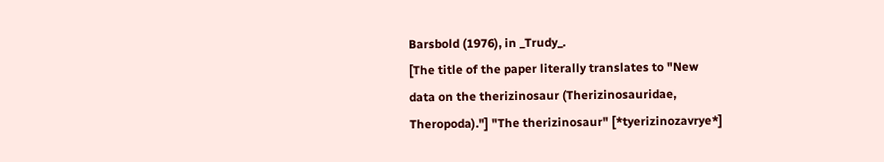Barsbold (1976), in _Trudy_.
[The title of the paper literally translates to "New
data on the therizinosaur (Therizinosauridae,
Theropoda)."] "The therizinosaur" [*tyerizinozavrye*]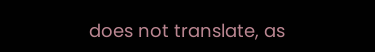does not translate, as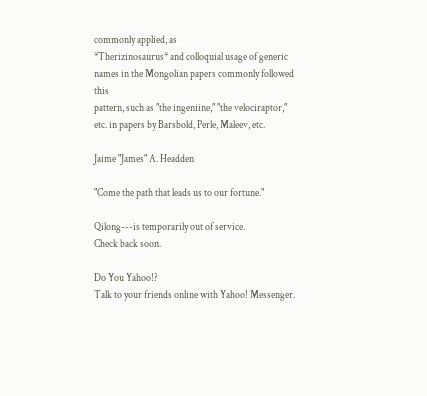commonly applied, as
*Therizinosaurus* and colloquial usage of generic
names in the Mongolian papers commonly followed this
pattern, such as "the ingeniine," "the velociraptor,"
etc. in papers by Barsbold, Perle, Maleev, etc.

Jaime "James" A. Headden

"Come the path that leads us to our fortune."

Qilong---is temporarily out of service.
Check back soon.

Do You Yahoo!?
Talk to your friends online with Yahoo! Messenger.